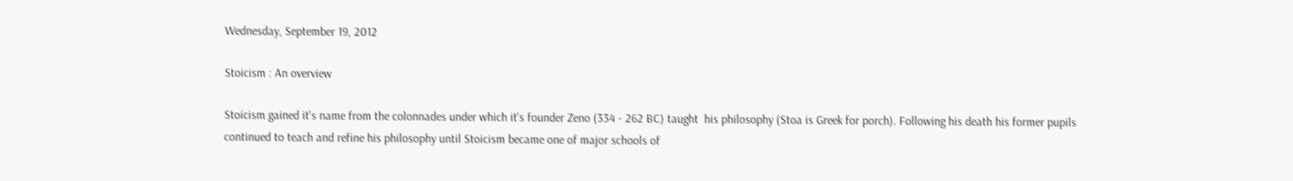Wednesday, September 19, 2012

Stoicism : An overview

Stoicism gained it's name from the colonnades under which it's founder Zeno (334 - 262 BC) taught  his philosophy (Stoa is Greek for porch). Following his death his former pupils continued to teach and refine his philosophy until Stoicism became one of major schools of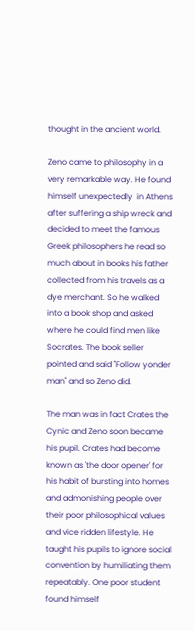thought in the ancient world.

Zeno came to philosophy in a very remarkable way. He found himself unexpectedly  in Athens after suffering a ship wreck and decided to meet the famous Greek philosophers he read so much about in books his father collected from his travels as a dye merchant. So he walked into a book shop and asked where he could find men like Socrates. The book seller pointed and said "Follow yonder man" and so Zeno did.

The man was in fact Crates the Cynic and Zeno soon became his pupil. Crates had become known as 'the door opener' for his habit of bursting into homes and admonishing people over their poor philosophical values and vice ridden lifestyle. He taught his pupils to ignore social convention by humiliating them repeatably. One poor student found himself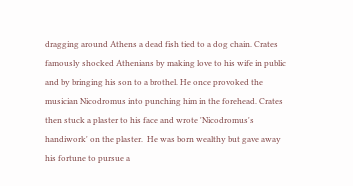dragging around Athens a dead fish tied to a dog chain. Crates famously shocked Athenians by making love to his wife in public and by bringing his son to a brothel. He once provoked the musician Nicodromus into punching him in the forehead. Crates then stuck a plaster to his face and wrote 'Nicodromus's handiwork' on the plaster.  He was born wealthy but gave away his fortune to pursue a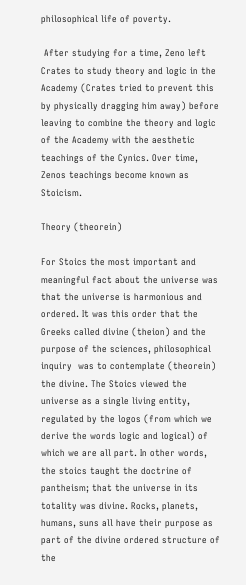philosophical life of poverty.

 After studying for a time, Zeno left Crates to study theory and logic in the Academy (Crates tried to prevent this by physically dragging him away) before leaving to combine the theory and logic of the Academy with the aesthetic teachings of the Cynics. Over time, Zenos teachings become known as Stoicism.

Theory (theorein)

For Stoics the most important and meaningful fact about the universe was that the universe is harmonious and ordered. It was this order that the Greeks called divine (theion) and the purpose of the sciences, philosophical inquiry  was to contemplate (theorein) the divine. The Stoics viewed the universe as a single living entity, regulated by the logos (from which we derive the words logic and logical) of which we are all part. In other words, the stoics taught the doctrine of pantheism; that the universe in its totality was divine. Rocks, planets, humans, suns all have their purpose as part of the divine ordered structure of the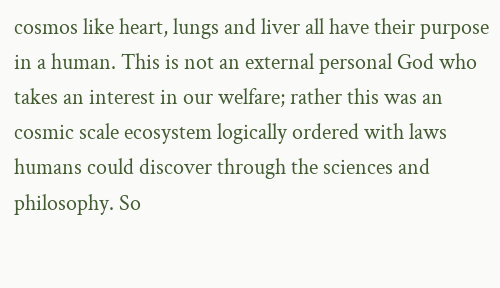cosmos like heart, lungs and liver all have their purpose in a human. This is not an external personal God who takes an interest in our welfare; rather this was an cosmic scale ecosystem logically ordered with laws humans could discover through the sciences and philosophy. So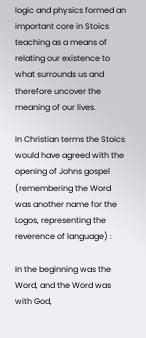logic and physics formed an important core in Stoics teaching as a means of relating our existence to what surrounds us and therefore uncover the meaning of our lives.

In Christian terms the Stoics would have agreed with the opening of Johns gospel (remembering the Word was another name for the Logos, representing the reverence of language) :

In the beginning was the Word, and the Word was with God,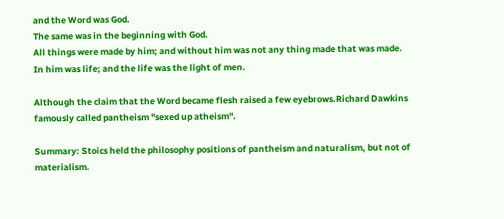and the Word was God.
The same was in the beginning with God.
All things were made by him; and without him was not any thing made that was made.
In him was life; and the life was the light of men.

Although the claim that the Word became flesh raised a few eyebrows.Richard Dawkins famously called pantheism "sexed up atheism".

Summary: Stoics held the philosophy positions of pantheism and naturalism, but not of materialism.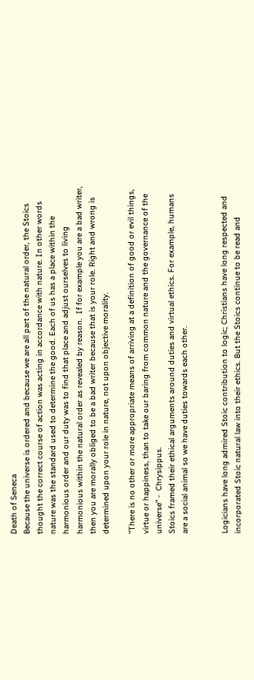Death of Seneca
Because the universe is ordered and because we are all part of the natural order, the Stoics thought the correct course of action was acting in accordance with nature. In other words nature was the standard used to determine the good. Each of us has a place within the harmonious order and our duty was to find that place and adjust ourselves to living harmonious within the natural order as revealed by reason.  If for example you are a bad writer, then you are morally obliged to be a bad writer because that is your role. Right and wrong is determined upon your role in nature, not upon objective morality.

"There is no other or more appropriate means of arriving at a definition of good or evil things, virtue or happiness, than to take our baring from common nature and the governance of the universe" -  Chrysippus.
Stoics framed their ethical arguments around duties and virtual ethics. For example, humans are a social animal so we have duties towards each other.


Logicians have long admired Stoic contribution to logic; Christians have long respected and incorporated Stoic natural law into their ethics. But the Stoics continue to be read and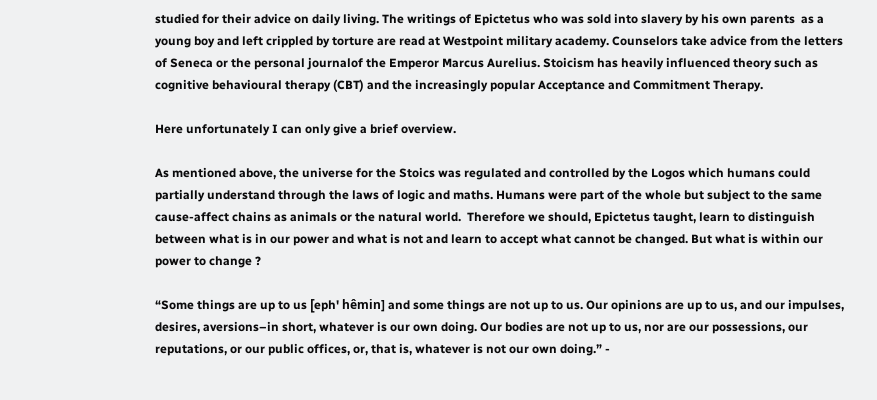studied for their advice on daily living. The writings of Epictetus who was sold into slavery by his own parents  as a young boy and left crippled by torture are read at Westpoint military academy. Counselors take advice from the letters of Seneca or the personal journalof the Emperor Marcus Aurelius. Stoicism has heavily influenced theory such as cognitive behavioural therapy (CBT) and the increasingly popular Acceptance and Commitment Therapy.

Here unfortunately I can only give a brief overview.

As mentioned above, the universe for the Stoics was regulated and controlled by the Logos which humans could partially understand through the laws of logic and maths. Humans were part of the whole but subject to the same cause-affect chains as animals or the natural world.  Therefore we should, Epictetus taught, learn to distinguish between what is in our power and what is not and learn to accept what cannot be changed. But what is within our power to change ?

“Some things are up to us [eph' hêmin] and some things are not up to us. Our opinions are up to us, and our impulses, desires, aversions–in short, whatever is our own doing. Our bodies are not up to us, nor are our possessions, our reputations, or our public offices, or, that is, whatever is not our own doing.” -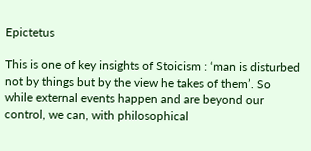Epictetus

This is one of key insights of Stoicism : ‘man is disturbed not by things but by the view he takes of them’. So while external events happen and are beyond our control, we can, with philosophical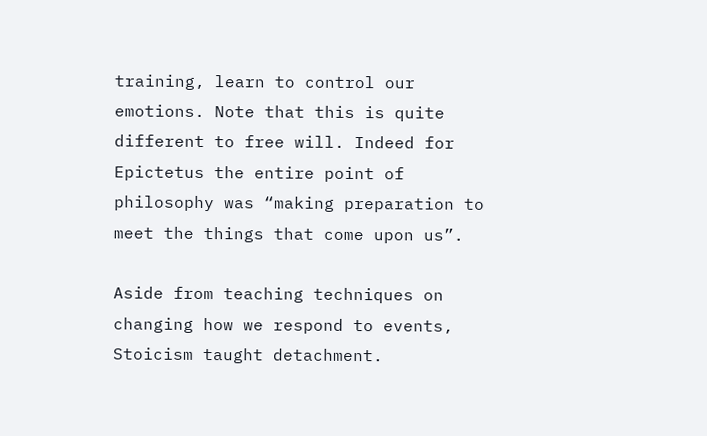training, learn to control our emotions. Note that this is quite different to free will. Indeed for Epictetus the entire point of philosophy was “making preparation to meet the things that come upon us”.

Aside from teaching techniques on changing how we respond to events, Stoicism taught detachment.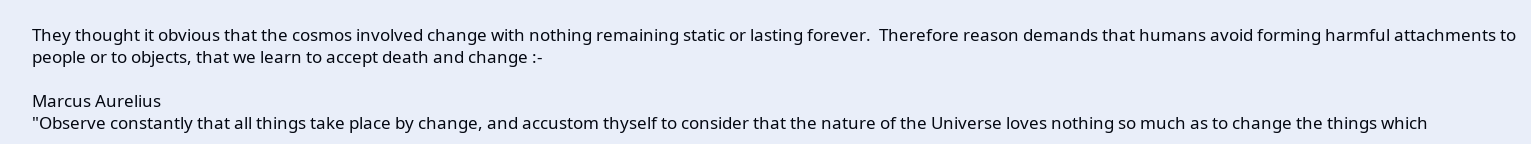They thought it obvious that the cosmos involved change with nothing remaining static or lasting forever.  Therefore reason demands that humans avoid forming harmful attachments to people or to objects, that we learn to accept death and change :-

Marcus Aurelius
"Observe constantly that all things take place by change, and accustom thyself to consider that the nature of the Universe loves nothing so much as to change the things which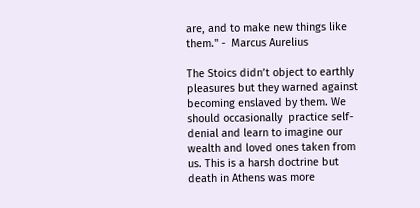are, and to make new things like them." -  Marcus Aurelius

The Stoics didn’t object to earthly pleasures but they warned against becoming enslaved by them. We should occasionally  practice self-denial and learn to imagine our wealth and loved ones taken from us. This is a harsh doctrine but death in Athens was more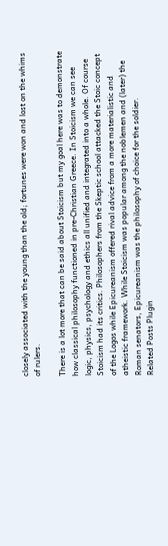closely associated with the young than the old; fortunes were won and lost on the whims of rulers.

There is a lot more that can be said about Stoicism but my goal here was to demonstrate how classical philosophy functioned in pre-Christian Greece. In Stoicism we can see logic, physics, psychology and ethics all unified and integrated into a whole. Of course Stoicism had its critics. Philosophers from the Skeptic school attacked the Stoic concept of the Logos while Epicureanism offered rival advice from a more materialistic and atheistic framework. While Stoicism was popular among the noblemen and (later) the Roman senators, Epicureanism was the philosophy of choice for the soldier.
Related Posts Plugin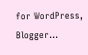for WordPress, Blogger...